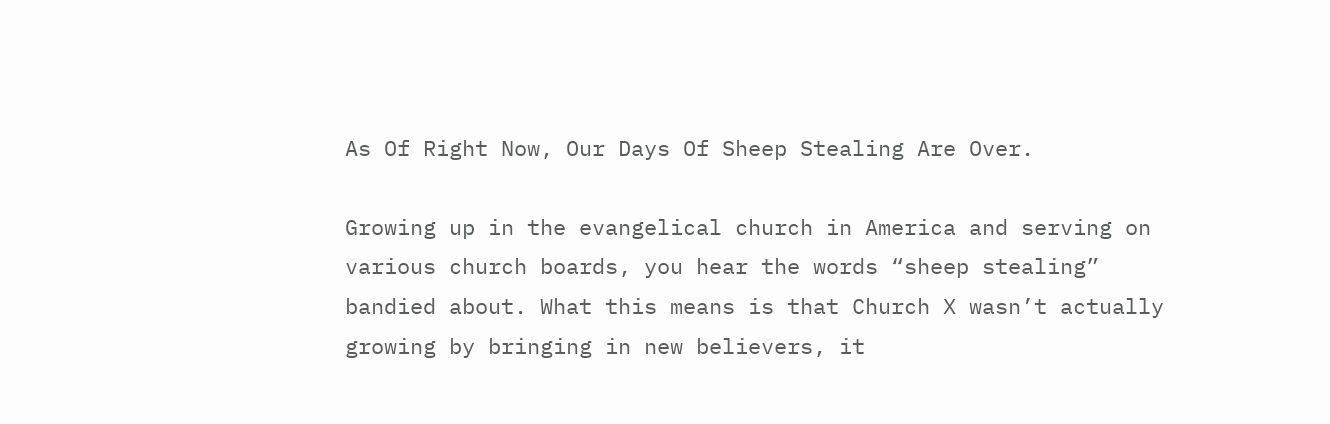As Of Right Now, Our Days Of Sheep Stealing Are Over.

Growing up in the evangelical church in America and serving on various church boards, you hear the words “sheep stealing” bandied about. What this means is that Church X wasn’t actually growing by bringing in new believers, it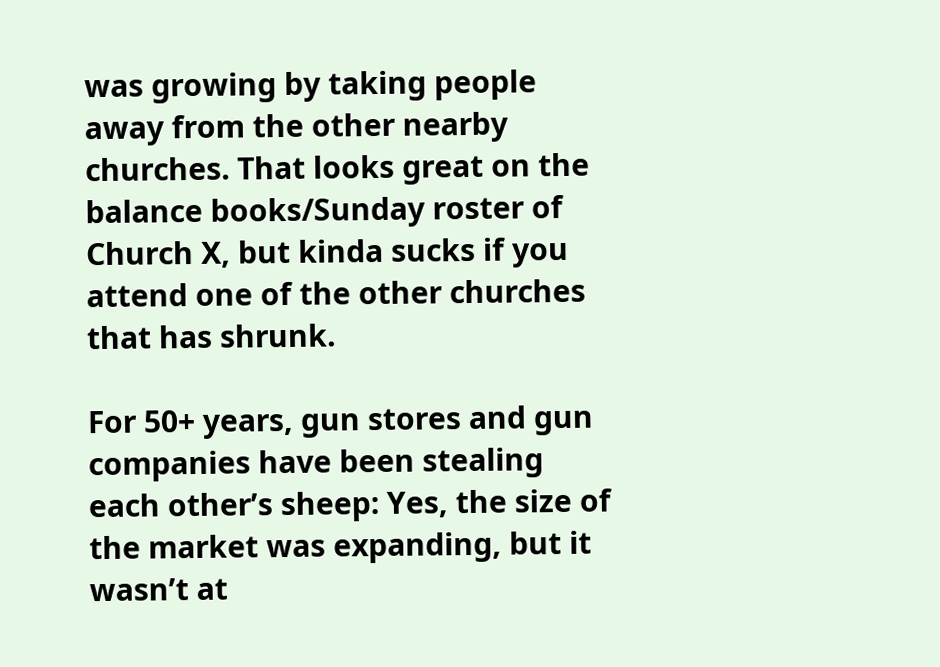was growing by taking people away from the other nearby churches. That looks great on the balance books/Sunday roster of Church X, but kinda sucks if you attend one of the other churches that has shrunk.

For 50+ years, gun stores and gun companies have been stealing each other’s sheep: Yes, the size of the market was expanding, but it wasn’t at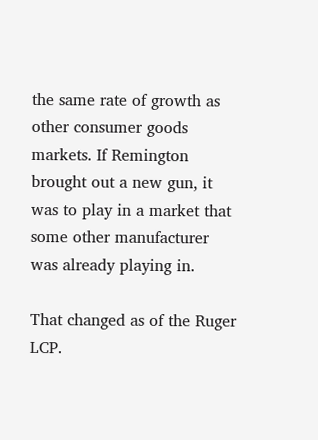the same rate of growth as other consumer goods markets. If Remington brought out a new gun, it was to play in a market that some other manufacturer was already playing in.

That changed as of the Ruger LCP.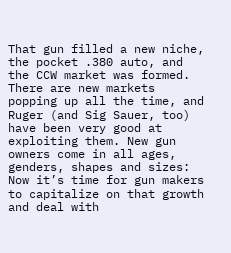That gun filled a new niche, the pocket .380 auto, and the CCW market was formed. There are new markets popping up all the time, and Ruger (and Sig Sauer, too) have been very good at exploiting them. New gun owners come in all ages, genders, shapes and sizes: Now it’s time for gun makers to capitalize on that growth and deal with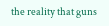the reality that guns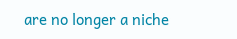are no longer a niche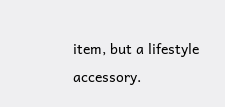item, but a lifestyle accessory.